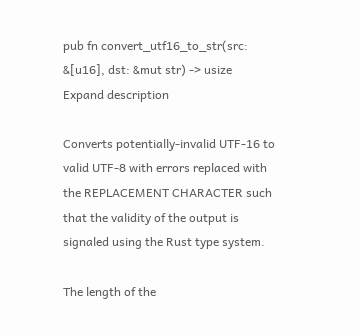pub fn convert_utf16_to_str(src: &[u16], dst: &mut str) -> usize
Expand description

Converts potentially-invalid UTF-16 to valid UTF-8 with errors replaced with the REPLACEMENT CHARACTER such that the validity of the output is signaled using the Rust type system.

The length of the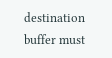destination buffer must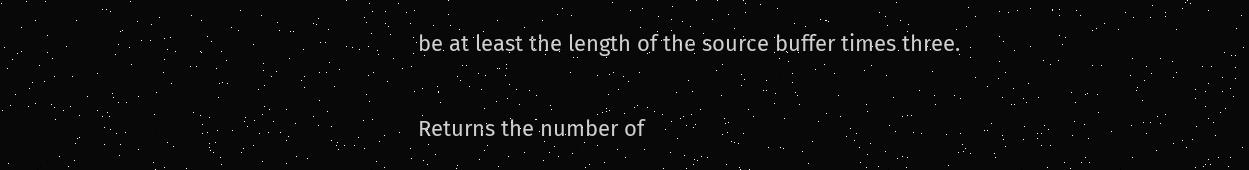be at least the length of the source buffer times three.

Returns the number of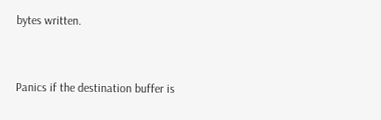bytes written.


Panics if the destination buffer is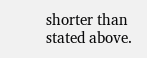shorter than stated above.